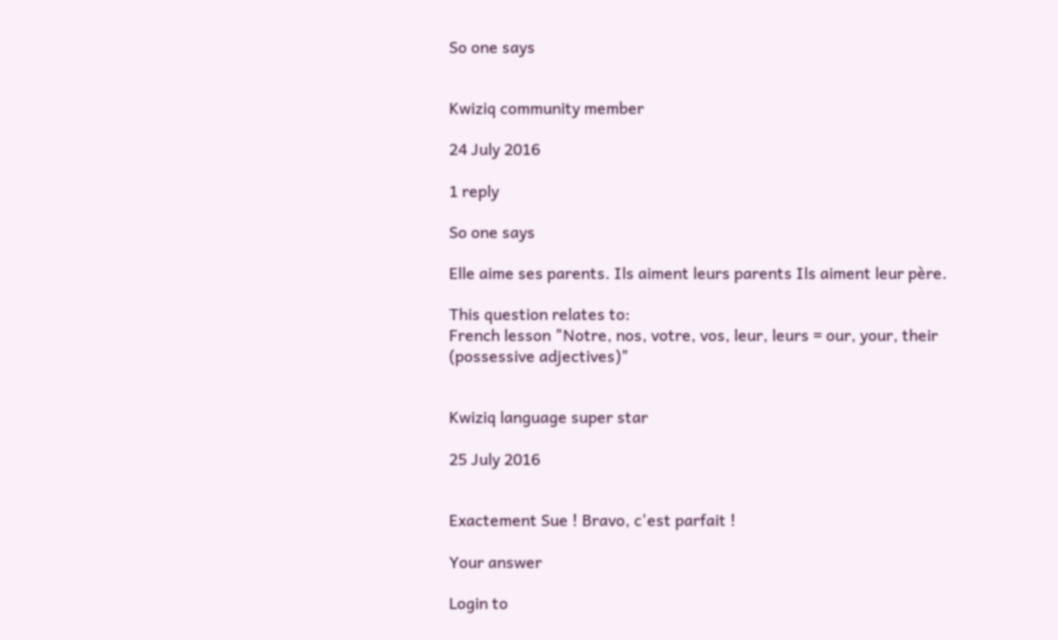So one says


Kwiziq community member

24 July 2016

1 reply

So one says

Elle aime ses parents. Ils aiment leurs parents Ils aiment leur père.

This question relates to:
French lesson "Notre, nos, votre, vos, leur, leurs = our, your, their (possessive adjectives)"


Kwiziq language super star

25 July 2016


Exactement Sue ! Bravo, c'est parfait !

Your answer

Login to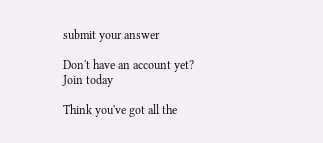submit your answer

Don't have an account yet? Join today

Think you've got all the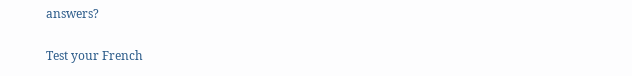answers?

Test your French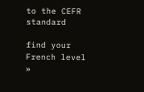to the CEFR standard

find your French level »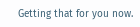Getting that for you now.